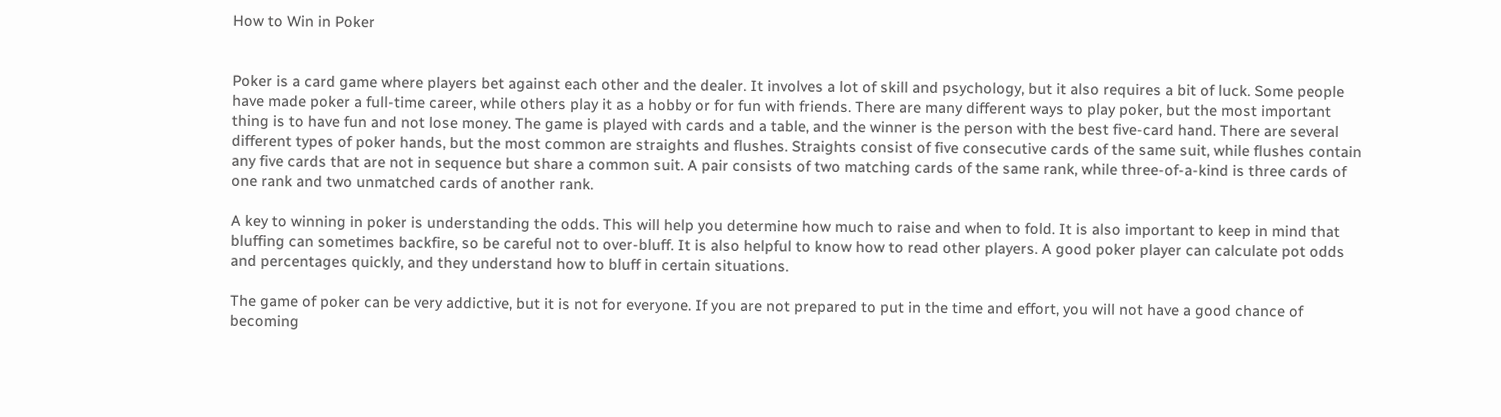How to Win in Poker


Poker is a card game where players bet against each other and the dealer. It involves a lot of skill and psychology, but it also requires a bit of luck. Some people have made poker a full-time career, while others play it as a hobby or for fun with friends. There are many different ways to play poker, but the most important thing is to have fun and not lose money. The game is played with cards and a table, and the winner is the person with the best five-card hand. There are several different types of poker hands, but the most common are straights and flushes. Straights consist of five consecutive cards of the same suit, while flushes contain any five cards that are not in sequence but share a common suit. A pair consists of two matching cards of the same rank, while three-of-a-kind is three cards of one rank and two unmatched cards of another rank.

A key to winning in poker is understanding the odds. This will help you determine how much to raise and when to fold. It is also important to keep in mind that bluffing can sometimes backfire, so be careful not to over-bluff. It is also helpful to know how to read other players. A good poker player can calculate pot odds and percentages quickly, and they understand how to bluff in certain situations.

The game of poker can be very addictive, but it is not for everyone. If you are not prepared to put in the time and effort, you will not have a good chance of becoming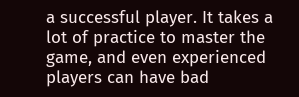a successful player. It takes a lot of practice to master the game, and even experienced players can have bad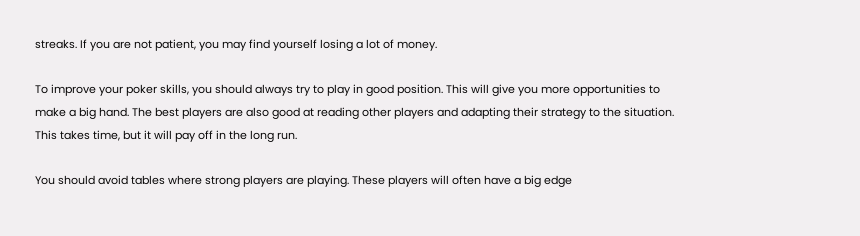streaks. If you are not patient, you may find yourself losing a lot of money.

To improve your poker skills, you should always try to play in good position. This will give you more opportunities to make a big hand. The best players are also good at reading other players and adapting their strategy to the situation. This takes time, but it will pay off in the long run.

You should avoid tables where strong players are playing. These players will often have a big edge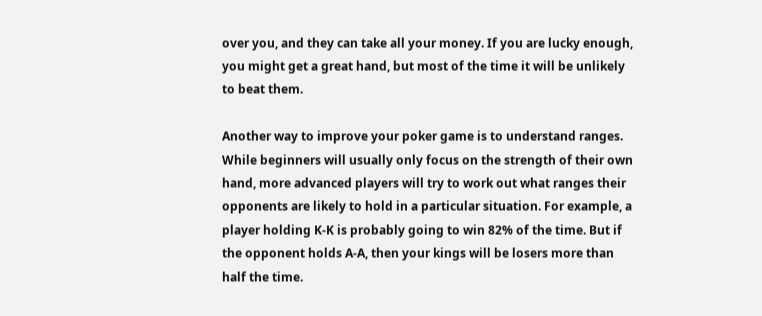over you, and they can take all your money. If you are lucky enough, you might get a great hand, but most of the time it will be unlikely to beat them.

Another way to improve your poker game is to understand ranges. While beginners will usually only focus on the strength of their own hand, more advanced players will try to work out what ranges their opponents are likely to hold in a particular situation. For example, a player holding K-K is probably going to win 82% of the time. But if the opponent holds A-A, then your kings will be losers more than half the time.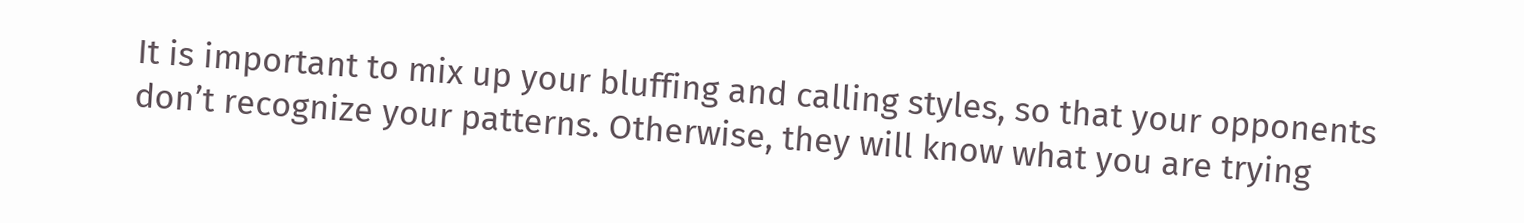It is important to mix up your bluffing and calling styles, so that your opponents don’t recognize your patterns. Otherwise, they will know what you are trying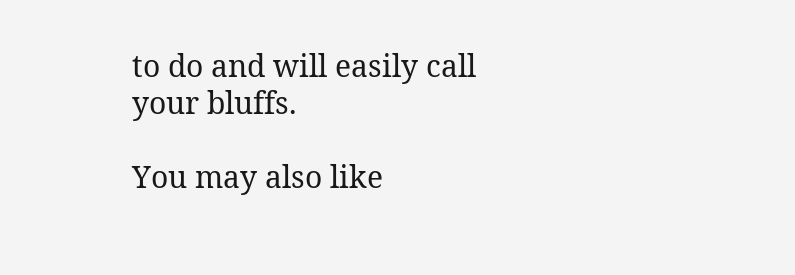to do and will easily call your bluffs.

You may also like